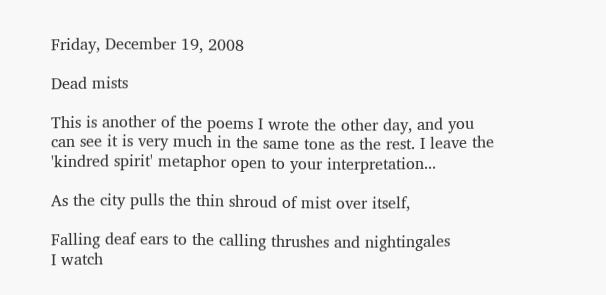Friday, December 19, 2008

Dead mists

This is another of the poems I wrote the other day, and you can see it is very much in the same tone as the rest. I leave the 'kindred spirit' metaphor open to your interpretation...

As the city pulls the thin shroud of mist over itself,

Falling deaf ears to the calling thrushes and nightingales
I watch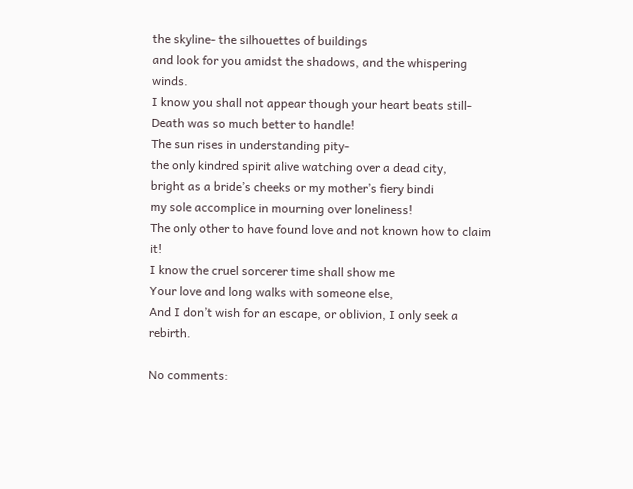the skyline- the silhouettes of buildings
and look for you amidst the shadows, and the whispering winds.
I know you shall not appear though your heart beats still-
Death was so much better to handle!
The sun rises in understanding pity-
the only kindred spirit alive watching over a dead city,
bright as a bride’s cheeks or my mother’s fiery bindi
my sole accomplice in mourning over loneliness!
The only other to have found love and not known how to claim it!
I know the cruel sorcerer time shall show me
Your love and long walks with someone else,
And I don’t wish for an escape, or oblivion, I only seek a rebirth.

No comments: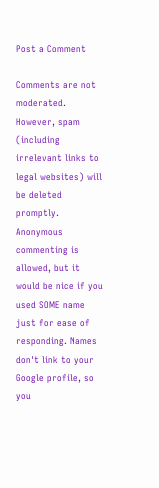Post a Comment

Comments are not moderated. However, spam (including irrelevant links to legal websites) will be deleted promptly.
Anonymous commenting is allowed, but it would be nice if you used SOME name just for ease of responding. Names don't link to your Google profile, so you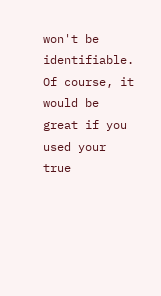won't be identifiable. Of course, it would be great if you used your true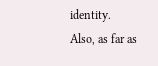identity.
Also, as far as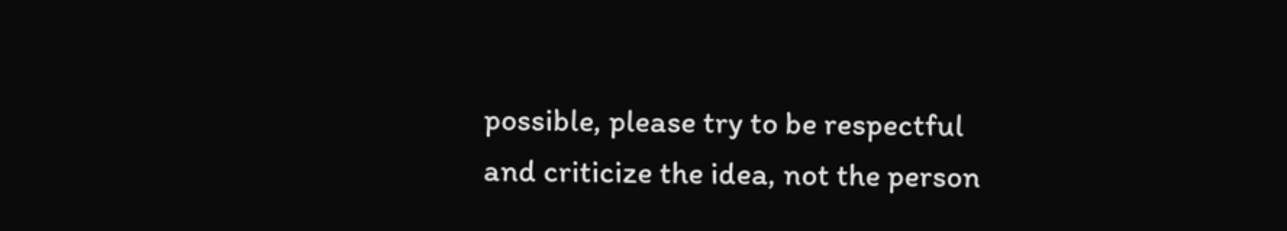possible, please try to be respectful and criticize the idea, not the person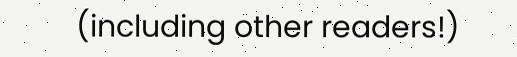(including other readers!)